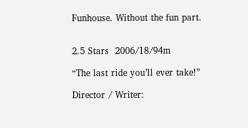Funhouse. Without the fun part.


2.5 Stars  2006/18/94m

“The last ride you’ll ever take!”

Director / Writer: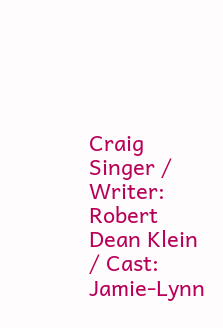Craig Singer / Writer: Robert Dean Klein / Cast: Jamie-Lynn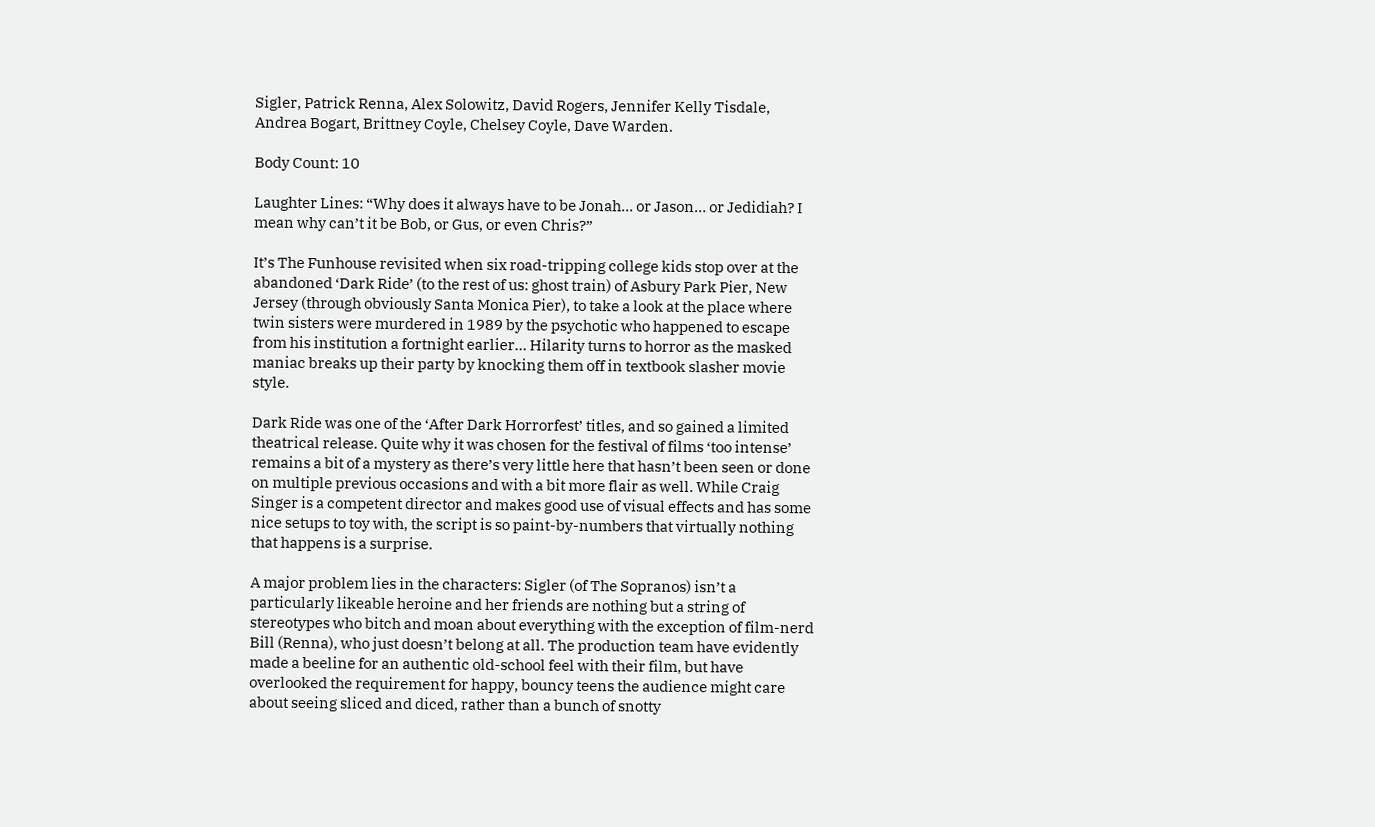Sigler, Patrick Renna, Alex Solowitz, David Rogers, Jennifer Kelly Tisdale, Andrea Bogart, Brittney Coyle, Chelsey Coyle, Dave Warden.

Body Count: 10

Laughter Lines: “Why does it always have to be Jonah… or Jason… or Jedidiah? I mean why can’t it be Bob, or Gus, or even Chris?”

It’s The Funhouse revisited when six road-tripping college kids stop over at the abandoned ‘Dark Ride’ (to the rest of us: ghost train) of Asbury Park Pier, New Jersey (through obviously Santa Monica Pier), to take a look at the place where twin sisters were murdered in 1989 by the psychotic who happened to escape from his institution a fortnight earlier… Hilarity turns to horror as the masked maniac breaks up their party by knocking them off in textbook slasher movie style.

Dark Ride was one of the ‘After Dark Horrorfest’ titles, and so gained a limited theatrical release. Quite why it was chosen for the festival of films ‘too intense’ remains a bit of a mystery as there’s very little here that hasn’t been seen or done on multiple previous occasions and with a bit more flair as well. While Craig Singer is a competent director and makes good use of visual effects and has some nice setups to toy with, the script is so paint-by-numbers that virtually nothing that happens is a surprise.

A major problem lies in the characters: Sigler (of The Sopranos) isn’t a particularly likeable heroine and her friends are nothing but a string of stereotypes who bitch and moan about everything with the exception of film-nerd Bill (Renna), who just doesn’t belong at all. The production team have evidently made a beeline for an authentic old-school feel with their film, but have overlooked the requirement for happy, bouncy teens the audience might care about seeing sliced and diced, rather than a bunch of snotty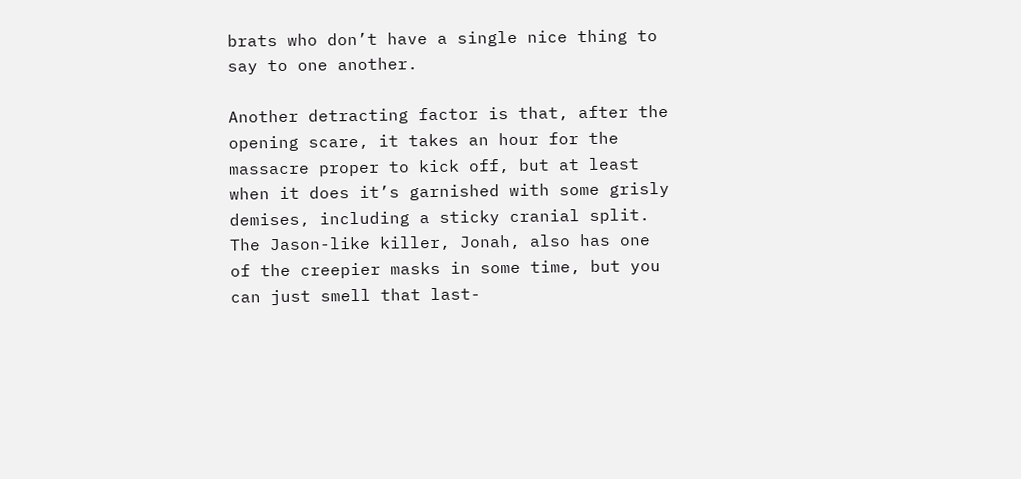brats who don’t have a single nice thing to say to one another.

Another detracting factor is that, after the opening scare, it takes an hour for the massacre proper to kick off, but at least when it does it’s garnished with some grisly demises, including a sticky cranial split. The Jason-like killer, Jonah, also has one of the creepier masks in some time, but you can just smell that last-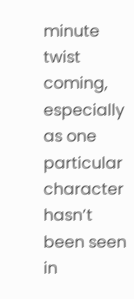minute twist coming, especially as one particular character hasn’t been seen in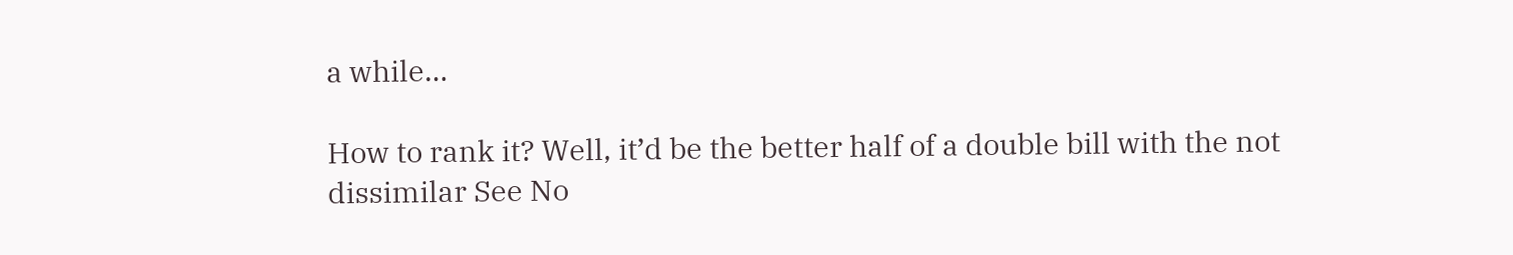a while…

How to rank it? Well, it’d be the better half of a double bill with the not dissimilar See No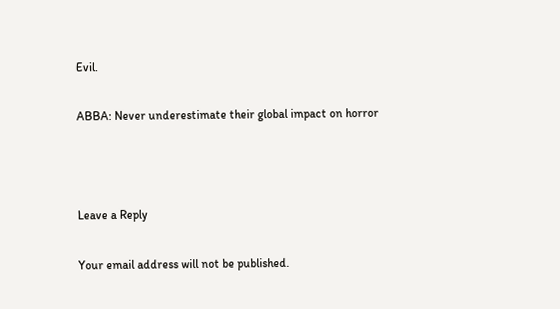Evil.

ABBA: Never underestimate their global impact on horror



Leave a Reply

Your email address will not be published.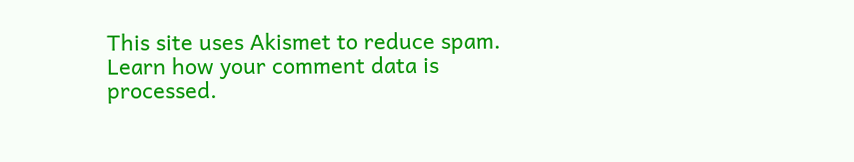This site uses Akismet to reduce spam. Learn how your comment data is processed.